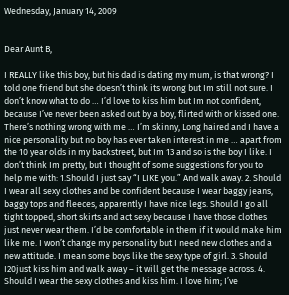Wednesday, January 14, 2009


Dear Aunt B,

I REALLY like this boy, but his dad is dating my mum, is that wrong? I told one friend but she doesn’t think its wrong but Im still not sure. I don’t know what to do … I’d love to kiss him but Im not confident, because I’ve never been asked out by a boy, flirted with or kissed one. There’s nothing wrong with me … I’m skinny, Long haired and I have a nice personality but no boy has ever taken interest in me … apart from the 10 year olds in my backstreet, but Im 13 and so is the boy I like. I don’t think Im pretty, but I thought of some suggestions for you to help me with: 1.Should I just say “I LIKE you.” And walk away. 2. Should I wear all sexy clothes and be confident because I wear baggy jeans, baggy tops and fleeces, apparently I have nice legs. Should I go all tight topped, short skirts and act sexy because I have those clothes just never wear them. I’d be comfortable in them if it would make him like me. I won’t change my personality but I need new clothes and a new attitude. I mean some boys like the sexy type of girl. 3. Should I20just kiss him and walk away – it will get the message across. 4. Should I wear the sexy clothes and kiss him. I love him; I’ve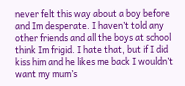never felt this way about a boy before and Im desperate. I haven’t told any other friends and all the boys at school think Im frigid. I hate that, but if I did kiss him and he likes me back I wouldn’t want my mum’s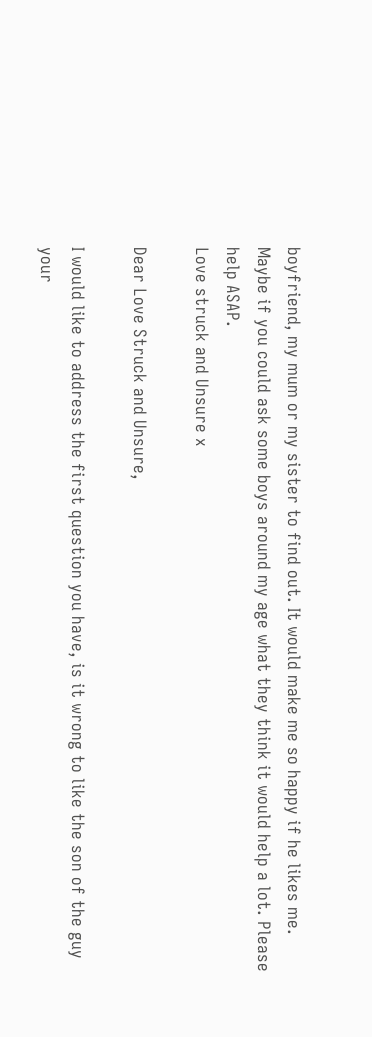boyfriend, my mum or my sister to find out. It would make me so happy if he likes me. Maybe if you could ask some boys around my age what they think it would help a lot. Please help ASAP.
Love struck and Unsure x

Dear Love Struck and Unsure,

I would like to address the first question you have, is it wrong to like the son of the guy your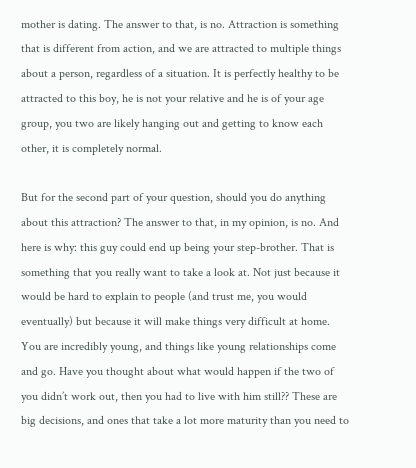mother is dating. The answer to that, is no. Attraction is something that is different from action, and we are attracted to multiple things about a person, regardless of a situation. It is perfectly healthy to be attracted to this boy, he is not your relative and he is of your age group, you two are likely hanging out and getting to know each other, it is completely normal.

But for the second part of your question, should you do anything about this attraction? The answer to that, in my opinion, is no. And here is why: this guy could end up being your step-brother. That is something that you really want to take a look at. Not just because it would be hard to explain to people (and trust me, you would eventually) but because it will make things very difficult at home. You are incredibly young, and things like young relationships come and go. Have you thought about what would happen if the two of you didn’t work out, then you had to live with him still?? These are big decisions, and ones that take a lot more maturity than you need to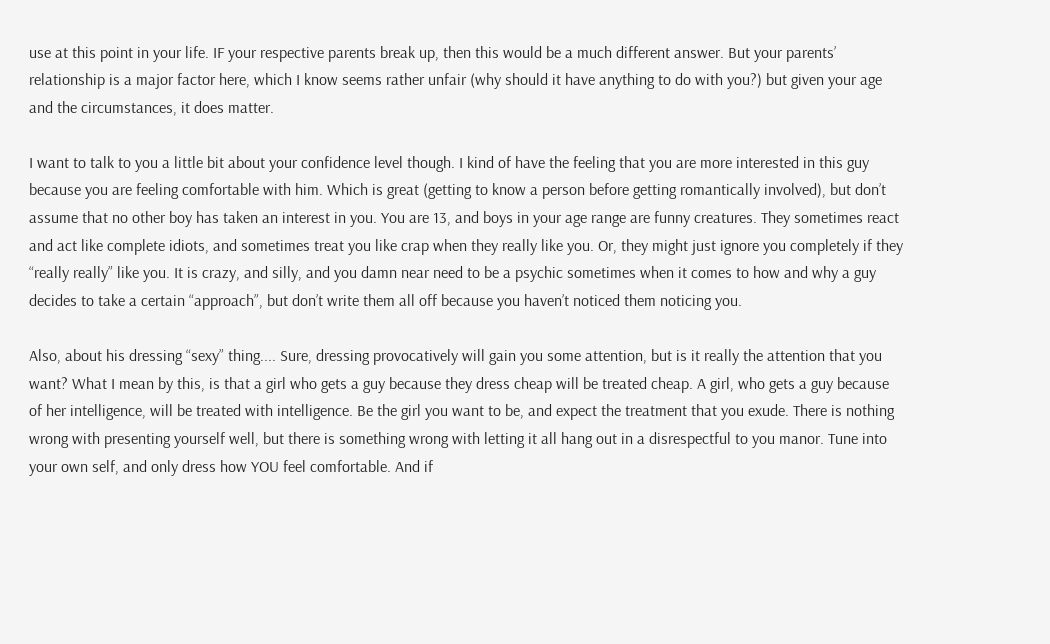use at this point in your life. IF your respective parents break up, then this would be a much different answer. But your parents’ relationship is a major factor here, which I know seems rather unfair (why should it have anything to do with you?) but given your age and the circumstances, it does matter.

I want to talk to you a little bit about your confidence level though. I kind of have the feeling that you are more interested in this guy because you are feeling comfortable with him. Which is great (getting to know a person before getting romantically involved), but don’t assume that no other boy has taken an interest in you. You are 13, and boys in your age range are funny creatures. They sometimes react and act like complete idiots, and sometimes treat you like crap when they really like you. Or, they might just ignore you completely if they “really really” like you. It is crazy, and silly, and you damn near need to be a psychic sometimes when it comes to how and why a guy decides to take a certain “approach”, but don’t write them all off because you haven’t noticed them noticing you.

Also, about his dressing “sexy” thing.... Sure, dressing provocatively will gain you some attention, but is it really the attention that you want? What I mean by this, is that a girl who gets a guy because they dress cheap will be treated cheap. A girl, who gets a guy because of her intelligence, will be treated with intelligence. Be the girl you want to be, and expect the treatment that you exude. There is nothing wrong with presenting yourself well, but there is something wrong with letting it all hang out in a disrespectful to you manor. Tune into your own self, and only dress how YOU feel comfortable. And if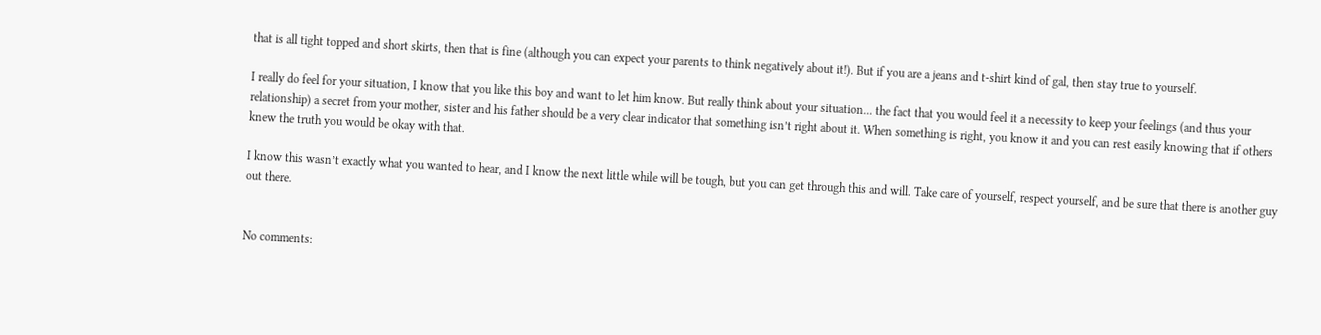that is all tight topped and short skirts, then that is fine (although you can expect your parents to think negatively about it!). But if you are a jeans and t-shirt kind of gal, then stay true to yourself.

I really do feel for your situation, I know that you like this boy and want to let him know. But really think about your situation... the fact that you would feel it a necessity to keep your feelings (and thus your relationship) a secret from your mother, sister and his father should be a very clear indicator that something isn’t right about it. When something is right, you know it and you can rest easily knowing that if others knew the truth you would be okay with that.

I know this wasn’t exactly what you wanted to hear, and I know the next little while will be tough, but you can get through this and will. Take care of yourself, respect yourself, and be sure that there is another guy out there.


No comments: